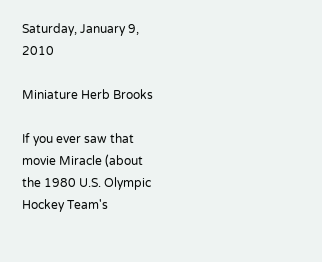Saturday, January 9, 2010

Miniature Herb Brooks

If you ever saw that movie Miracle (about the 1980 U.S. Olympic Hockey Team's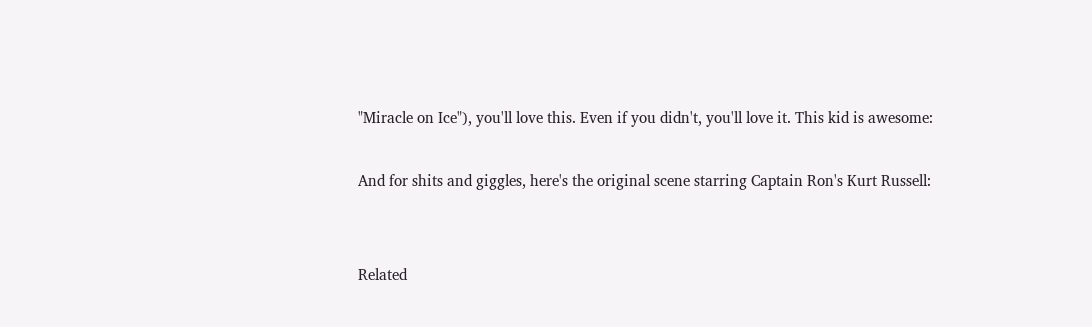"Miracle on Ice"), you'll love this. Even if you didn't, you'll love it. This kid is awesome:

And for shits and giggles, here's the original scene starring Captain Ron's Kurt Russell:


Related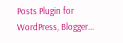Posts Plugin for WordPress, Blogger...